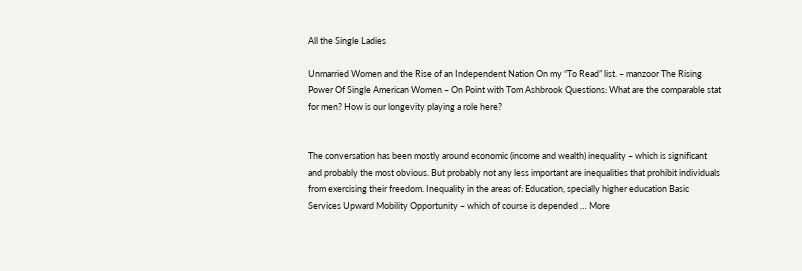All the Single Ladies

Unmarried Women and the Rise of an Independent Nation On my “To Read” list. – manzoor The Rising Power Of Single American Women – On Point with Tom Ashbrook Questions: What are the comparable stat for men? How is our longevity playing a role here?


The conversation has been mostly around economic (income and wealth) inequality – which is significant and probably the most obvious. But probably not any less important are inequalities that prohibit individuals from exercising their freedom. Inequality in the areas of: Education, specially higher education Basic Services Upward Mobility Opportunity – which of course is depended … More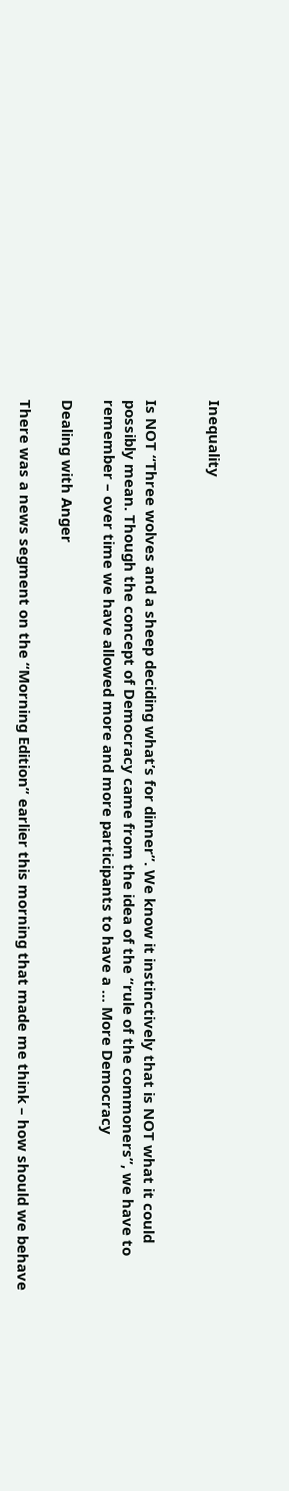Inequality


Is NOT “Three wolves and a sheep deciding what’s for dinner”. We know it instinctively that is NOT what it could possibly mean. Though the concept of Democracy came from the idea of the “rule of the commoners”, we have to remember – over time we have allowed more and more participants to have a … More Democracy

Dealing with Anger

There was a news segment on the “Morning Edition” earlier this morning that made me think – how should we behave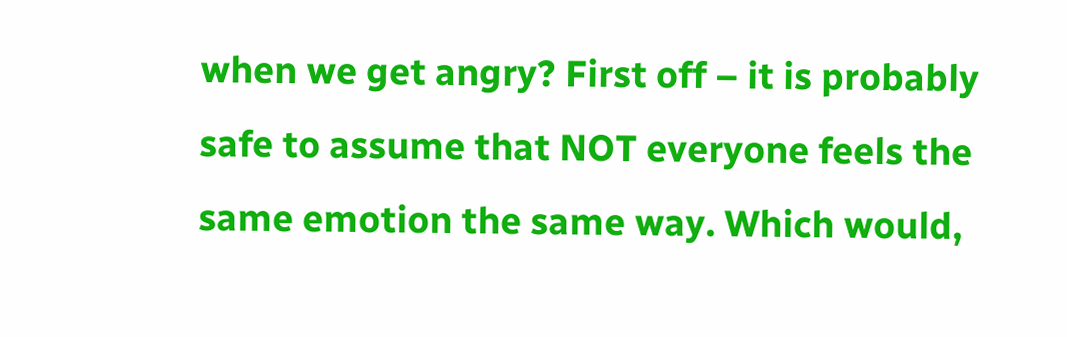when we get angry? First off – it is probably safe to assume that NOT everyone feels the same emotion the same way. Which would,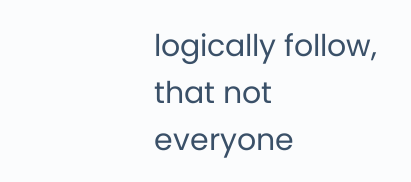logically follow, that not everyone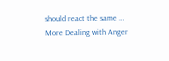should react the same … More Dealing with Anger